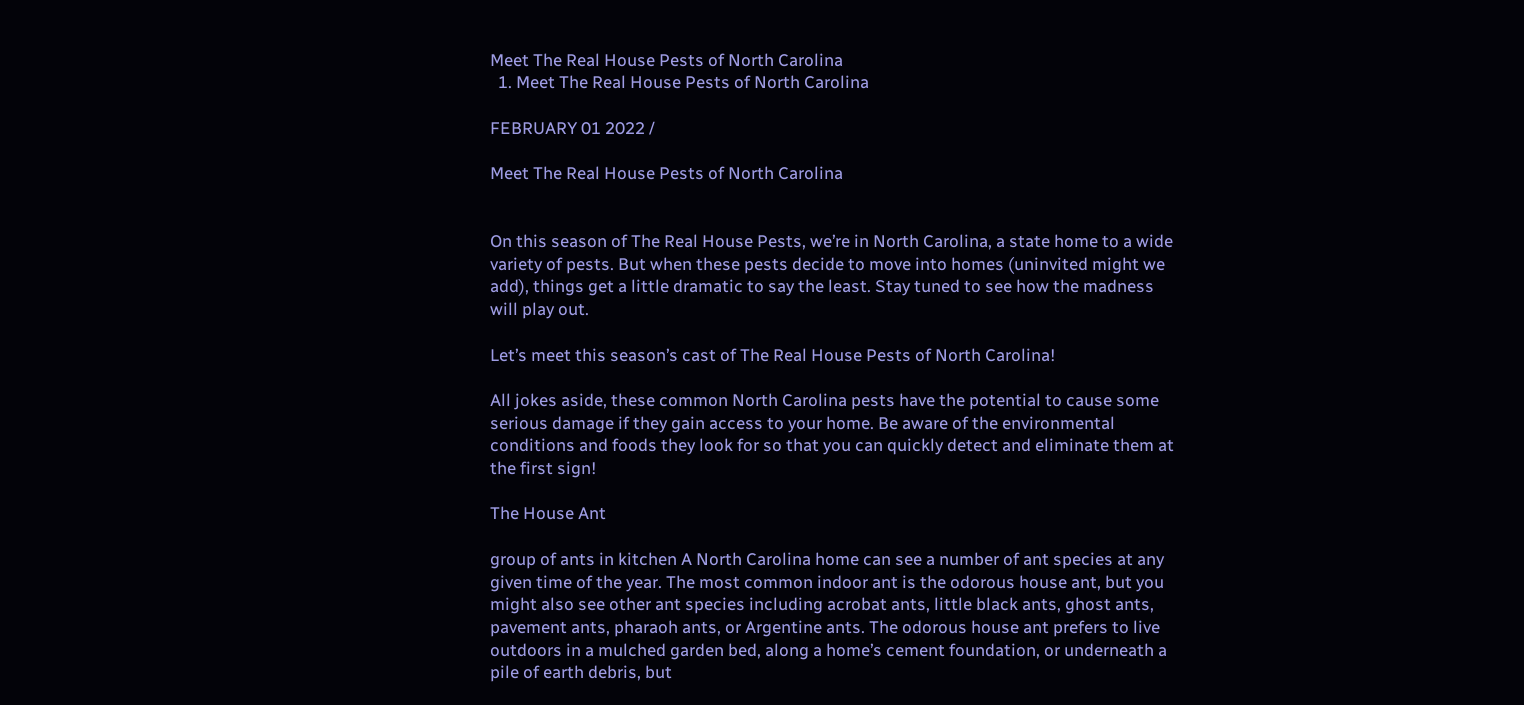Meet The Real House Pests of North Carolina
  1. Meet The Real House Pests of North Carolina

FEBRUARY 01 2022 /

Meet The Real House Pests of North Carolina


On this season of The Real House Pests, we’re in North Carolina, a state home to a wide variety of pests. But when these pests decide to move into homes (uninvited might we add), things get a little dramatic to say the least. Stay tuned to see how the madness will play out.

Let’s meet this season’s cast of The Real House Pests of North Carolina!

All jokes aside, these common North Carolina pests have the potential to cause some serious damage if they gain access to your home. Be aware of the environmental conditions and foods they look for so that you can quickly detect and eliminate them at the first sign!

The House Ant

group of ants in kitchen A North Carolina home can see a number of ant species at any given time of the year. The most common indoor ant is the odorous house ant, but you might also see other ant species including acrobat ants, little black ants, ghost ants, pavement ants, pharaoh ants, or Argentine ants. The odorous house ant prefers to live outdoors in a mulched garden bed, along a home’s cement foundation, or underneath a pile of earth debris, but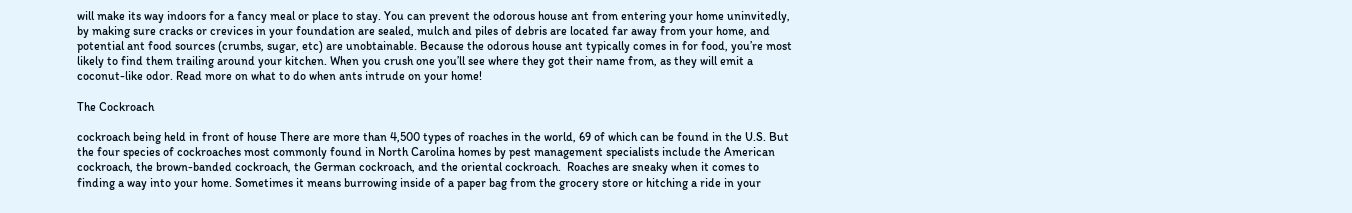will make its way indoors for a fancy meal or place to stay. You can prevent the odorous house ant from entering your home uninvitedly, by making sure cracks or crevices in your foundation are sealed, mulch and piles of debris are located far away from your home, and potential ant food sources (crumbs, sugar, etc) are unobtainable. Because the odorous house ant typically comes in for food, you’re most likely to find them trailing around your kitchen. When you crush one you’ll see where they got their name from, as they will emit a coconut-like odor. Read more on what to do when ants intrude on your home!

The Cockroach

cockroach being held in front of house There are more than 4,500 types of roaches in the world, 69 of which can be found in the U.S. But the four species of cockroaches most commonly found in North Carolina homes by pest management specialists include the American cockroach, the brown-banded cockroach, the German cockroach, and the oriental cockroach.  Roaches are sneaky when it comes to finding a way into your home. Sometimes it means burrowing inside of a paper bag from the grocery store or hitching a ride in your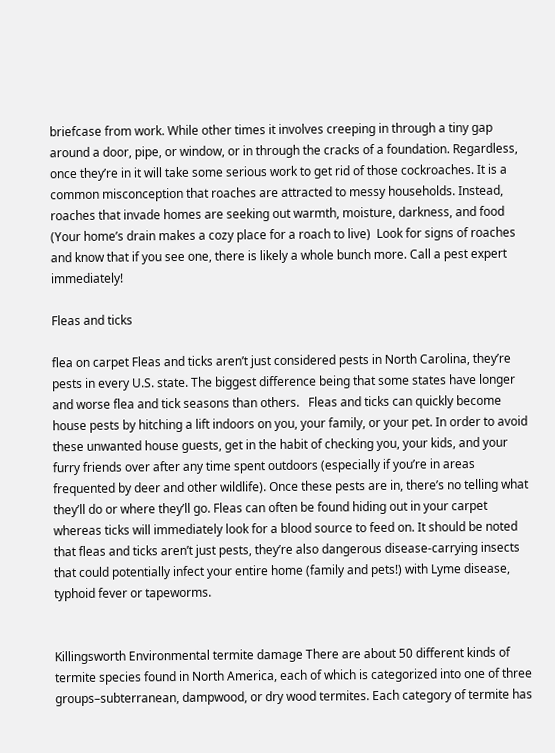briefcase from work. While other times it involves creeping in through a tiny gap around a door, pipe, or window, or in through the cracks of a foundation. Regardless, once they’re in it will take some serious work to get rid of those cockroaches. It is a common misconception that roaches are attracted to messy households. Instead, roaches that invade homes are seeking out warmth, moisture, darkness, and food (Your home’s drain makes a cozy place for a roach to live)  Look for signs of roaches and know that if you see one, there is likely a whole bunch more. Call a pest expert immediately!

Fleas and ticks

flea on carpet Fleas and ticks aren’t just considered pests in North Carolina, they’re pests in every U.S. state. The biggest difference being that some states have longer and worse flea and tick seasons than others.   Fleas and ticks can quickly become house pests by hitching a lift indoors on you, your family, or your pet. In order to avoid these unwanted house guests, get in the habit of checking you, your kids, and your furry friends over after any time spent outdoors (especially if you’re in areas frequented by deer and other wildlife). Once these pests are in, there’s no telling what they’ll do or where they’ll go. Fleas can often be found hiding out in your carpet whereas ticks will immediately look for a blood source to feed on. It should be noted that fleas and ticks aren’t just pests, they’re also dangerous disease-carrying insects that could potentially infect your entire home (family and pets!) with Lyme disease, typhoid fever or tapeworms.


Killingsworth Environmental termite damage There are about 50 different kinds of termite species found in North America, each of which is categorized into one of three groups–subterranean, dampwood, or dry wood termites. Each category of termite has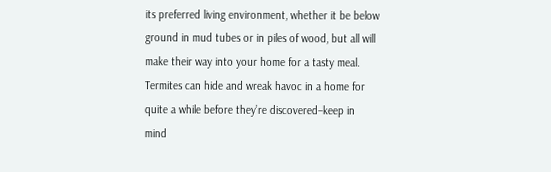its preferred living environment, whether it be below ground in mud tubes or in piles of wood, but all will make their way into your home for a tasty meal. Termites can hide and wreak havoc in a home for quite a while before they’re discovered–keep in mind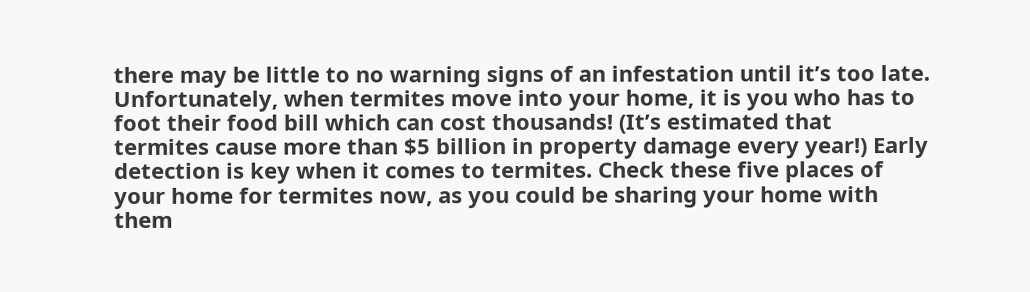there may be little to no warning signs of an infestation until it’s too late. Unfortunately, when termites move into your home, it is you who has to foot their food bill which can cost thousands! (It’s estimated that termites cause more than $5 billion in property damage every year!) Early detection is key when it comes to termites. Check these five places of your home for termites now, as you could be sharing your home with them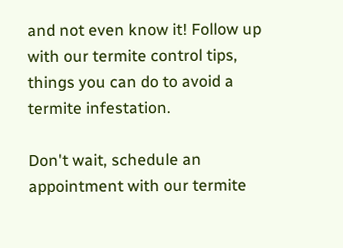and not even know it! Follow up with our termite control tips, things you can do to avoid a termite infestation.

Don't wait, schedule an appointment with our termite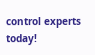control experts today!